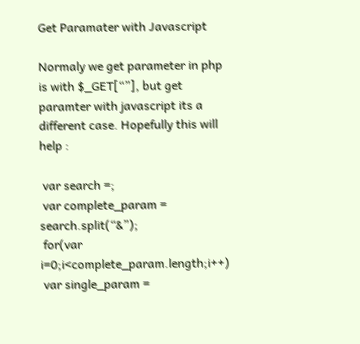Get Paramater with Javascript

Normaly we get parameter in php is with $_GET[“”], but get paramter with javascript its a different case. Hopefully this will help :

 var search =;
 var complete_param = search.split(“&”);
 for(var i=0;i<complete_param.length;i++)
 var single_param =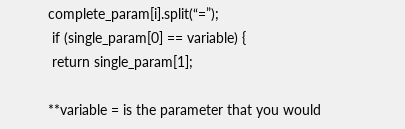complete_param[i].split(“=”);
 if (single_param[0] == variable) {
 return single_param[1];

**variable = is the parameter that you would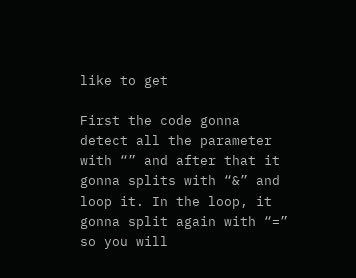like to get

First the code gonna detect all the parameter with “” and after that it gonna splits with “&” and loop it. In the loop, it gonna split again with “=” so you will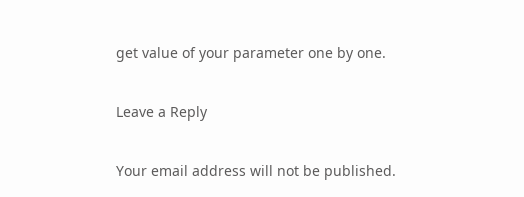get value of your parameter one by one.

Leave a Reply

Your email address will not be published.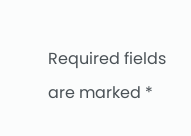Required fields are marked *